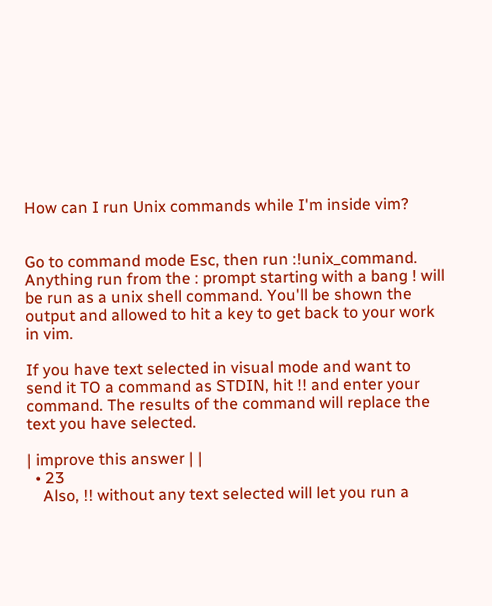How can I run Unix commands while I'm inside vim?


Go to command mode Esc, then run :!unix_command. Anything run from the : prompt starting with a bang ! will be run as a unix shell command. You'll be shown the output and allowed to hit a key to get back to your work in vim.

If you have text selected in visual mode and want to send it TO a command as STDIN, hit !! and enter your command. The results of the command will replace the text you have selected.

| improve this answer | |
  • 23
    Also, !! without any text selected will let you run a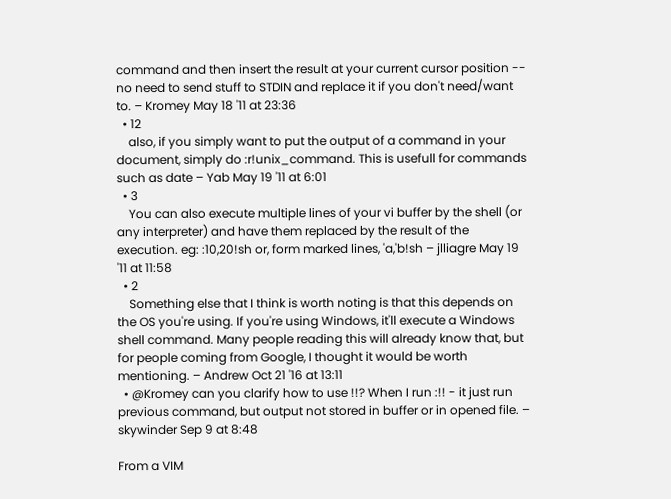command and then insert the result at your current cursor position -- no need to send stuff to STDIN and replace it if you don't need/want to. – Kromey May 18 '11 at 23:36
  • 12
    also, if you simply want to put the output of a command in your document, simply do :r!unix_command. This is usefull for commands such as date – Yab May 19 '11 at 6:01
  • 3
    You can also execute multiple lines of your vi buffer by the shell (or any interpreter) and have them replaced by the result of the execution. eg: :10,20!sh or, form marked lines, 'a,'b!sh – jlliagre May 19 '11 at 11:58
  • 2
    Something else that I think is worth noting is that this depends on the OS you're using. If you're using Windows, it'll execute a Windows shell command. Many people reading this will already know that, but for people coming from Google, I thought it would be worth mentioning. – Andrew Oct 21 '16 at 13:11
  • @Kromey can you clarify how to use !!? When I run :!! - it just run previous command, but output not stored in buffer or in opened file. – skywinder Sep 9 at 8:48

From a VIM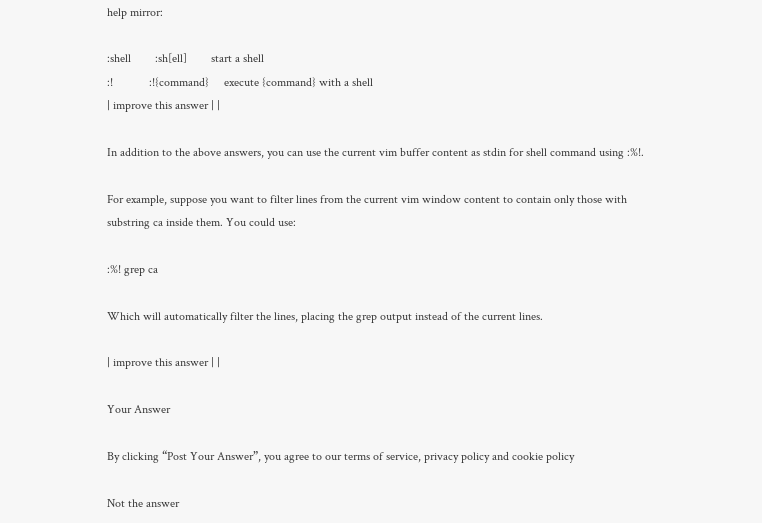help mirror:

:shell        :sh[ell]        start a shell
:!            :!{command}     execute {command} with a shell
| improve this answer | |

In addition to the above answers, you can use the current vim buffer content as stdin for shell command using :%!.

For example, suppose you want to filter lines from the current vim window content to contain only those with substring ca inside them. You could use:

:%! grep ca

Which will automatically filter the lines, placing the grep output instead of the current lines.

| improve this answer | |

Your Answer

By clicking “Post Your Answer”, you agree to our terms of service, privacy policy and cookie policy

Not the answer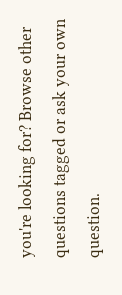you're looking for? Browse other questions tagged or ask your own question.